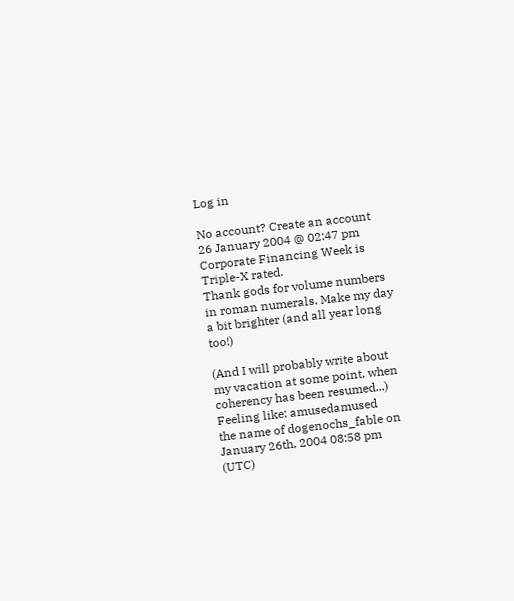Log in

No account? Create an account
26 January 2004 @ 02:47 pm
Corporate Financing Week is Triple-X rated.
Thank gods for volume numbers in roman numerals. Make my day a bit brighter (and all year long too!)

(And I will probably write about my vacation at some point, when coherency has been resumed...)
Feeling like: amusedamused
the name of dogenochs_fable on January 26th, 2004 08:58 pm (UTC)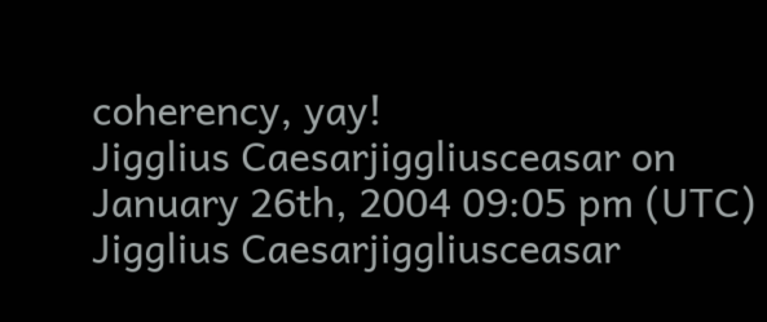coherency, yay!
Jigglius Caesarjiggliusceasar on January 26th, 2004 09:05 pm (UTC)
Jigglius Caesarjiggliusceasar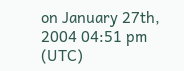on January 27th, 2004 04:51 pm (UTC)